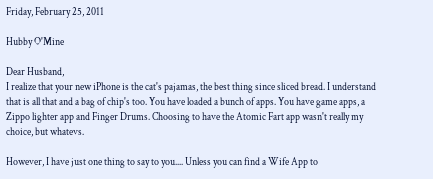Friday, February 25, 2011

Hubby O'Mine

Dear Husband,
I realize that your new iPhone is the cat's pajamas, the best thing since sliced bread. I understand that is all that and a bag of chip's too. You have loaded a bunch of apps. You have game apps, a Zippo lighter app and Finger Drums. Choosing to have the Atomic Fart app wasn't really my choice, but whatevs.

However, I have just one thing to say to you.... Unless you can find a Wife App to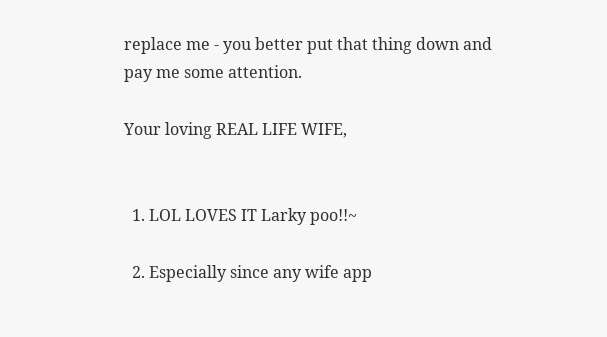replace me - you better put that thing down and pay me some attention.

Your loving REAL LIFE WIFE,


  1. LOL LOVES IT Larky poo!!~

  2. Especially since any wife app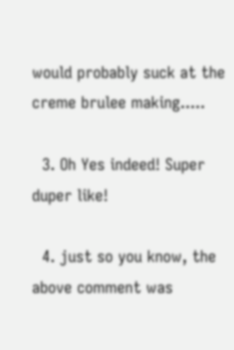would probably suck at the creme brulee making.....

  3. Oh Yes indeed! Super duper like!

  4. just so you know, the above comment was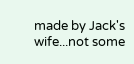made by Jack's wife...not some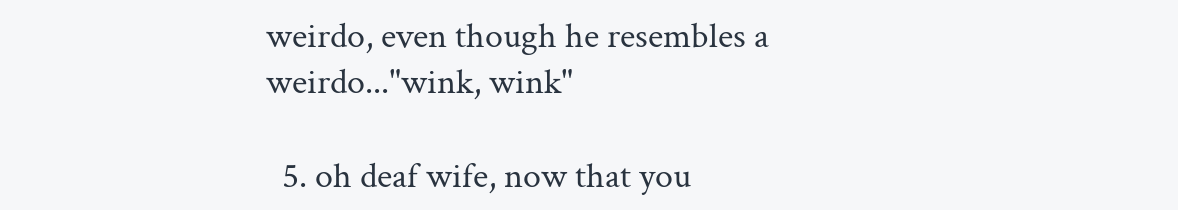weirdo, even though he resembles a weirdo..."wink, wink"

  5. oh deaf wife, now that you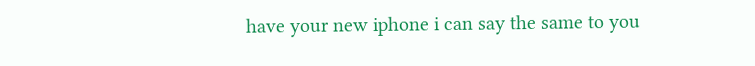have your new iphone i can say the same to you